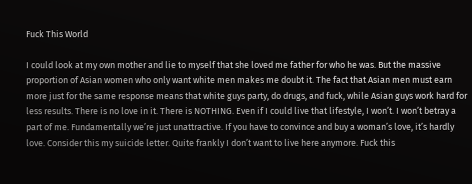Fuck This World

I could look at my own mother and lie to myself that she loved me father for who he was. But the massive proportion of Asian women who only want white men makes me doubt it. The fact that Asian men must earn more just for the same response means that white guys party, do drugs, and fuck, while Asian guys work hard for less results. There is no love in it. There is NOTHING. Even if I could live that lifestyle, I won’t. I won’t betray a part of me. Fundamentally we’re just unattractive. If you have to convince and buy a woman’s love, it’s hardly love. Consider this my suicide letter. Quite frankly I don’t want to live here anymore. Fuck this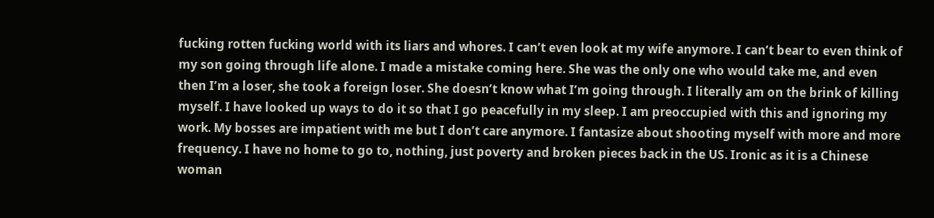fucking rotten fucking world with its liars and whores. I can’t even look at my wife anymore. I can’t bear to even think of my son going through life alone. I made a mistake coming here. She was the only one who would take me, and even then I’m a loser, she took a foreign loser. She doesn’t know what I’m going through. I literally am on the brink of killing myself. I have looked up ways to do it so that I go peacefully in my sleep. I am preoccupied with this and ignoring my work. My bosses are impatient with me but I don’t care anymore. I fantasize about shooting myself with more and more frequency. I have no home to go to, nothing, just poverty and broken pieces back in the US. Ironic as it is a Chinese woman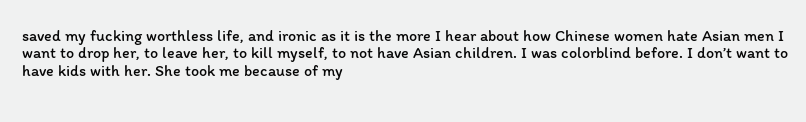saved my fucking worthless life, and ironic as it is the more I hear about how Chinese women hate Asian men I want to drop her, to leave her, to kill myself, to not have Asian children. I was colorblind before. I don’t want to have kids with her. She took me because of my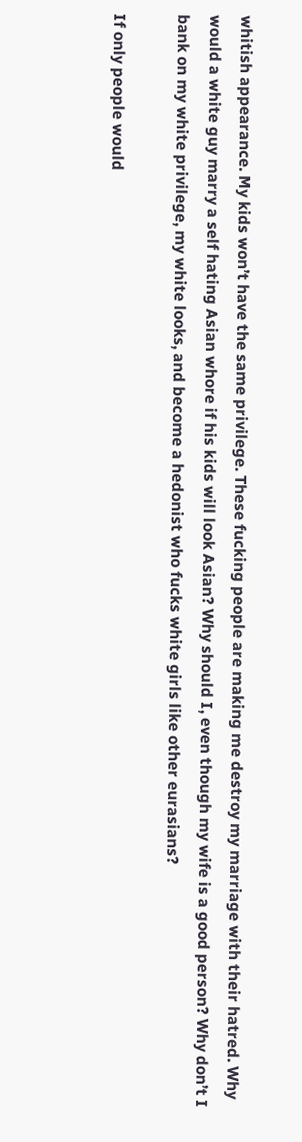whitish appearance. My kids won’t have the same privilege. These fucking people are making me destroy my marriage with their hatred. Why would a white guy marry a self hating Asian whore if his kids will look Asian? Why should I, even though my wife is a good person? Why don’t I bank on my white privilege, my white looks, and become a hedonist who fucks white girls like other eurasians?

If only people would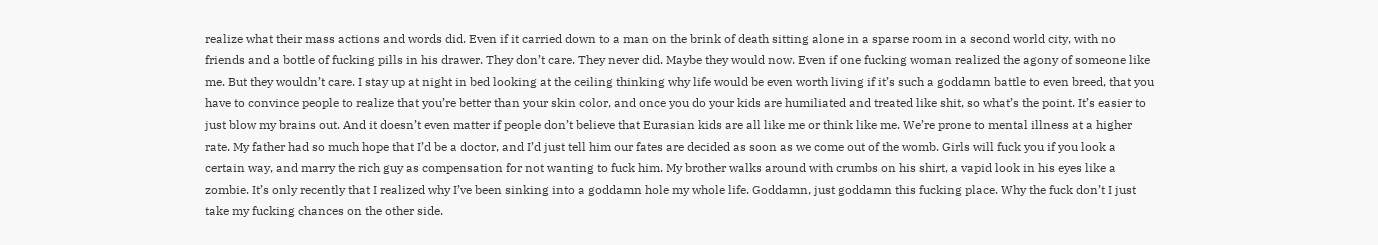realize what their mass actions and words did. Even if it carried down to a man on the brink of death sitting alone in a sparse room in a second world city, with no friends and a bottle of fucking pills in his drawer. They don’t care. They never did. Maybe they would now. Even if one fucking woman realized the agony of someone like me. But they wouldn’t care. I stay up at night in bed looking at the ceiling thinking why life would be even worth living if it’s such a goddamn battle to even breed, that you have to convince people to realize that you’re better than your skin color, and once you do your kids are humiliated and treated like shit, so what’s the point. It’s easier to just blow my brains out. And it doesn’t even matter if people don’t believe that Eurasian kids are all like me or think like me. We’re prone to mental illness at a higher rate. My father had so much hope that I’d be a doctor, and I’d just tell him our fates are decided as soon as we come out of the womb. Girls will fuck you if you look a certain way, and marry the rich guy as compensation for not wanting to fuck him. My brother walks around with crumbs on his shirt, a vapid look in his eyes like a zombie. It’s only recently that I realized why I’ve been sinking into a goddamn hole my whole life. Goddamn, just goddamn this fucking place. Why the fuck don’t I just take my fucking chances on the other side.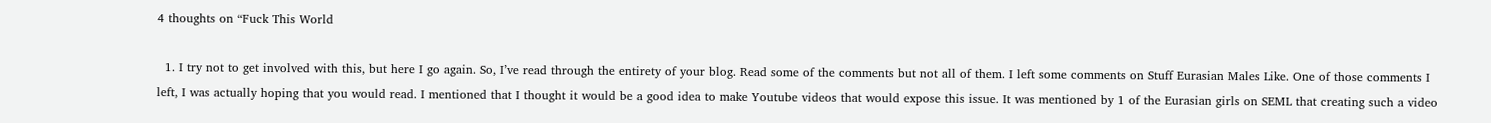4 thoughts on “Fuck This World

  1. I try not to get involved with this, but here I go again. So, I’ve read through the entirety of your blog. Read some of the comments but not all of them. I left some comments on Stuff Eurasian Males Like. One of those comments I left, I was actually hoping that you would read. I mentioned that I thought it would be a good idea to make Youtube videos that would expose this issue. It was mentioned by 1 of the Eurasian girls on SEML that creating such a video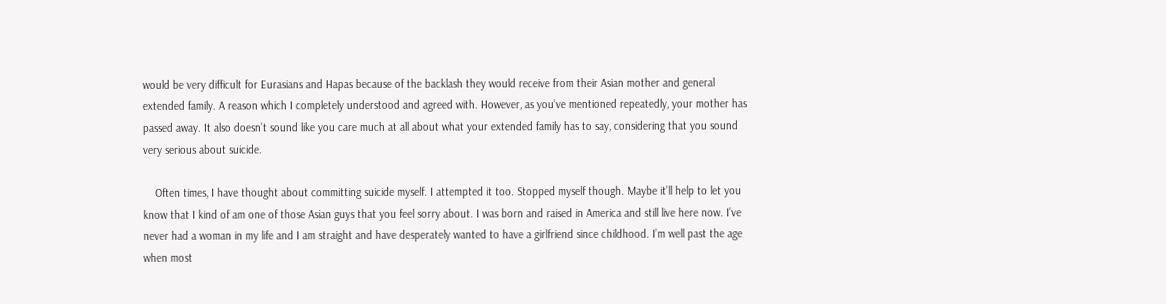would be very difficult for Eurasians and Hapas because of the backlash they would receive from their Asian mother and general extended family. A reason which I completely understood and agreed with. However, as you’ve mentioned repeatedly, your mother has passed away. It also doesn’t sound like you care much at all about what your extended family has to say, considering that you sound very serious about suicide.

    Often times, I have thought about committing suicide myself. I attempted it too. Stopped myself though. Maybe it’ll help to let you know that I kind of am one of those Asian guys that you feel sorry about. I was born and raised in America and still live here now. I’ve never had a woman in my life and I am straight and have desperately wanted to have a girlfriend since childhood. I’m well past the age when most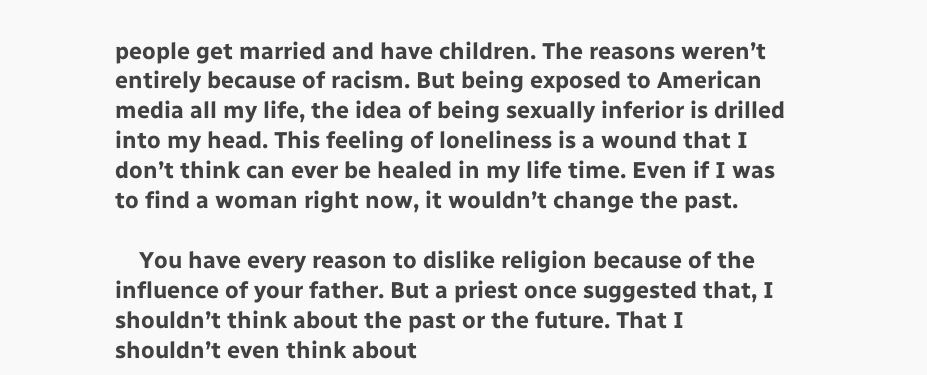people get married and have children. The reasons weren’t entirely because of racism. But being exposed to American media all my life, the idea of being sexually inferior is drilled into my head. This feeling of loneliness is a wound that I don’t think can ever be healed in my life time. Even if I was to find a woman right now, it wouldn’t change the past.

    You have every reason to dislike religion because of the influence of your father. But a priest once suggested that, I shouldn’t think about the past or the future. That I shouldn’t even think about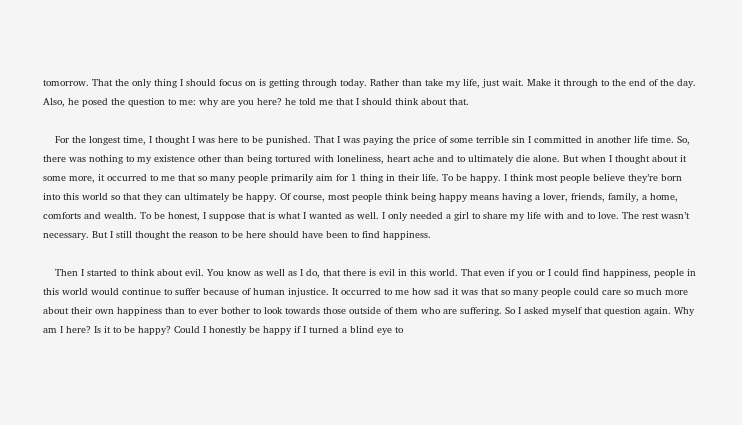tomorrow. That the only thing I should focus on is getting through today. Rather than take my life, just wait. Make it through to the end of the day. Also, he posed the question to me: why are you here? he told me that I should think about that.

    For the longest time, I thought I was here to be punished. That I was paying the price of some terrible sin I committed in another life time. So, there was nothing to my existence other than being tortured with loneliness, heart ache and to ultimately die alone. But when I thought about it some more, it occurred to me that so many people primarily aim for 1 thing in their life. To be happy. I think most people believe they’re born into this world so that they can ultimately be happy. Of course, most people think being happy means having a lover, friends, family, a home, comforts and wealth. To be honest, I suppose that is what I wanted as well. I only needed a girl to share my life with and to love. The rest wasn’t necessary. But I still thought the reason to be here should have been to find happiness.

    Then I started to think about evil. You know as well as I do, that there is evil in this world. That even if you or I could find happiness, people in this world would continue to suffer because of human injustice. It occurred to me how sad it was that so many people could care so much more about their own happiness than to ever bother to look towards those outside of them who are suffering. So I asked myself that question again. Why am I here? Is it to be happy? Could I honestly be happy if I turned a blind eye to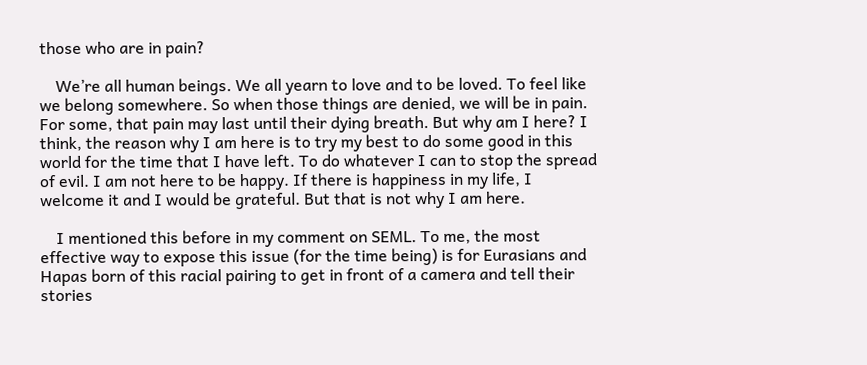those who are in pain?

    We’re all human beings. We all yearn to love and to be loved. To feel like we belong somewhere. So when those things are denied, we will be in pain. For some, that pain may last until their dying breath. But why am I here? I think, the reason why I am here is to try my best to do some good in this world for the time that I have left. To do whatever I can to stop the spread of evil. I am not here to be happy. If there is happiness in my life, I welcome it and I would be grateful. But that is not why I am here.

    I mentioned this before in my comment on SEML. To me, the most effective way to expose this issue (for the time being) is for Eurasians and Hapas born of this racial pairing to get in front of a camera and tell their stories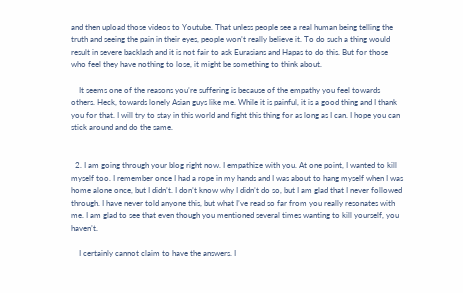and then upload those videos to Youtube. That unless people see a real human being telling the truth and seeing the pain in their eyes, people won’t really believe it. To do such a thing would result in severe backlash and it is not fair to ask Eurasians and Hapas to do this. But for those who feel they have nothing to lose, it might be something to think about.

    It seems one of the reasons you’re suffering is because of the empathy you feel towards others. Heck, towards lonely Asian guys like me. While it is painful, it is a good thing and I thank you for that. I will try to stay in this world and fight this thing for as long as I can. I hope you can stick around and do the same.


  2. I am going through your blog right now. I empathize with you. At one point, I wanted to kill myself too. I remember once I had a rope in my hands and I was about to hang myself when I was home alone once, but I didn’t. I don’t know why I didn’t do so, but I am glad that I never followed through. I have never told anyone this, but what I’ve read so far from you really resonates with me. I am glad to see that even though you mentioned several times wanting to kill yourself, you haven’t.

    I certainly cannot claim to have the answers. I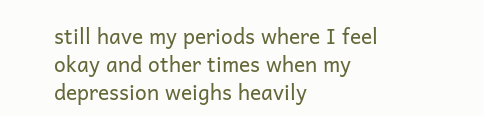still have my periods where I feel okay and other times when my depression weighs heavily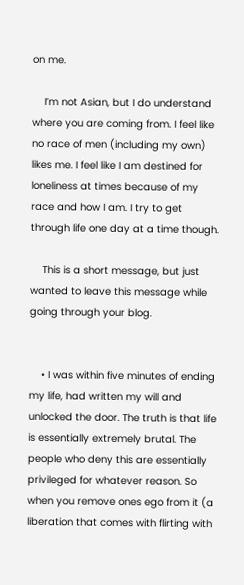on me.

    I’m not Asian, but I do understand where you are coming from. I feel like no race of men (including my own) likes me. I feel like I am destined for loneliness at times because of my race and how I am. I try to get through life one day at a time though.

    This is a short message, but just wanted to leave this message while going through your blog.


    • I was within five minutes of ending my life, had written my will and unlocked the door. The truth is that life is essentially extremely brutal. The people who deny this are essentially privileged for whatever reason. So when you remove ones ego from it (a liberation that comes with flirting with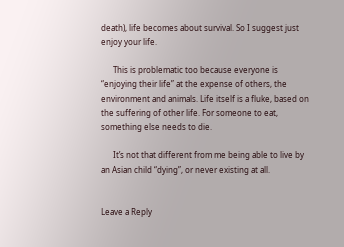death), life becomes about survival. So I suggest just enjoy your life.

      This is problematic too because everyone is “enjoying their life” at the expense of others, the environment and animals. Life itself is a fluke, based on the suffering of other life. For someone to eat, something else needs to die.

      It’s not that different from me being able to live by an Asian child “dying”, or never existing at all.


Leave a Reply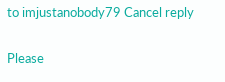to imjustanobody79 Cancel reply

Please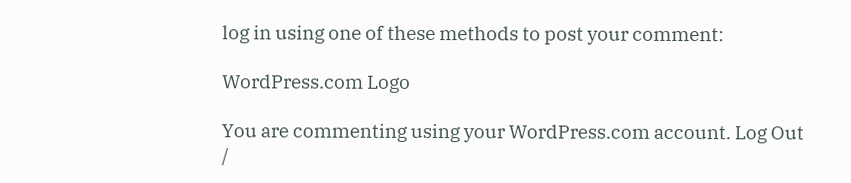log in using one of these methods to post your comment:

WordPress.com Logo

You are commenting using your WordPress.com account. Log Out /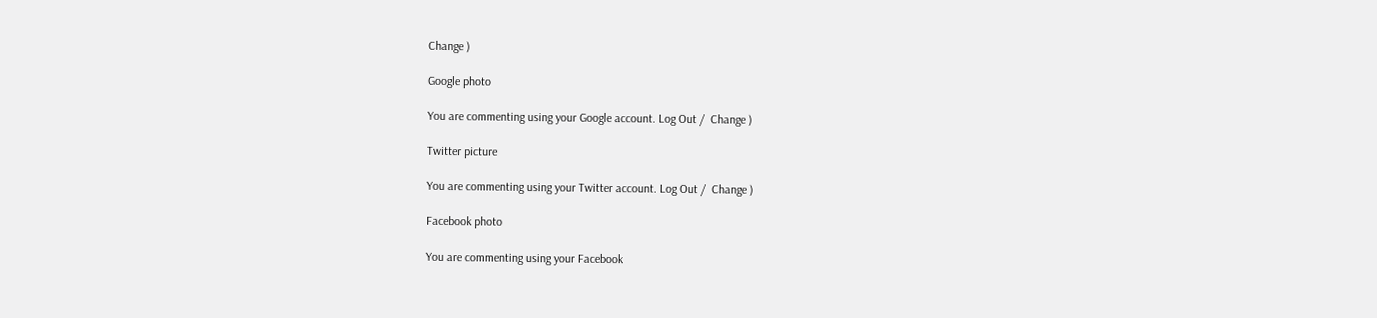Change )

Google photo

You are commenting using your Google account. Log Out /  Change )

Twitter picture

You are commenting using your Twitter account. Log Out /  Change )

Facebook photo

You are commenting using your Facebook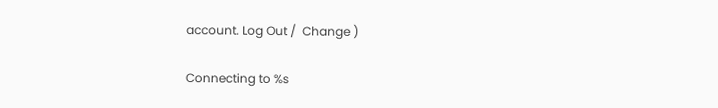account. Log Out /  Change )

Connecting to %s